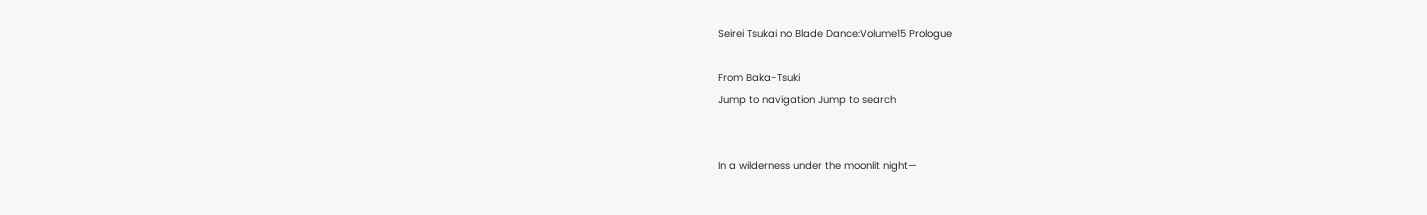Seirei Tsukai no Blade Dance:Volume15 Prologue

From Baka-Tsuki
Jump to navigation Jump to search


In a wilderness under the moonlit night—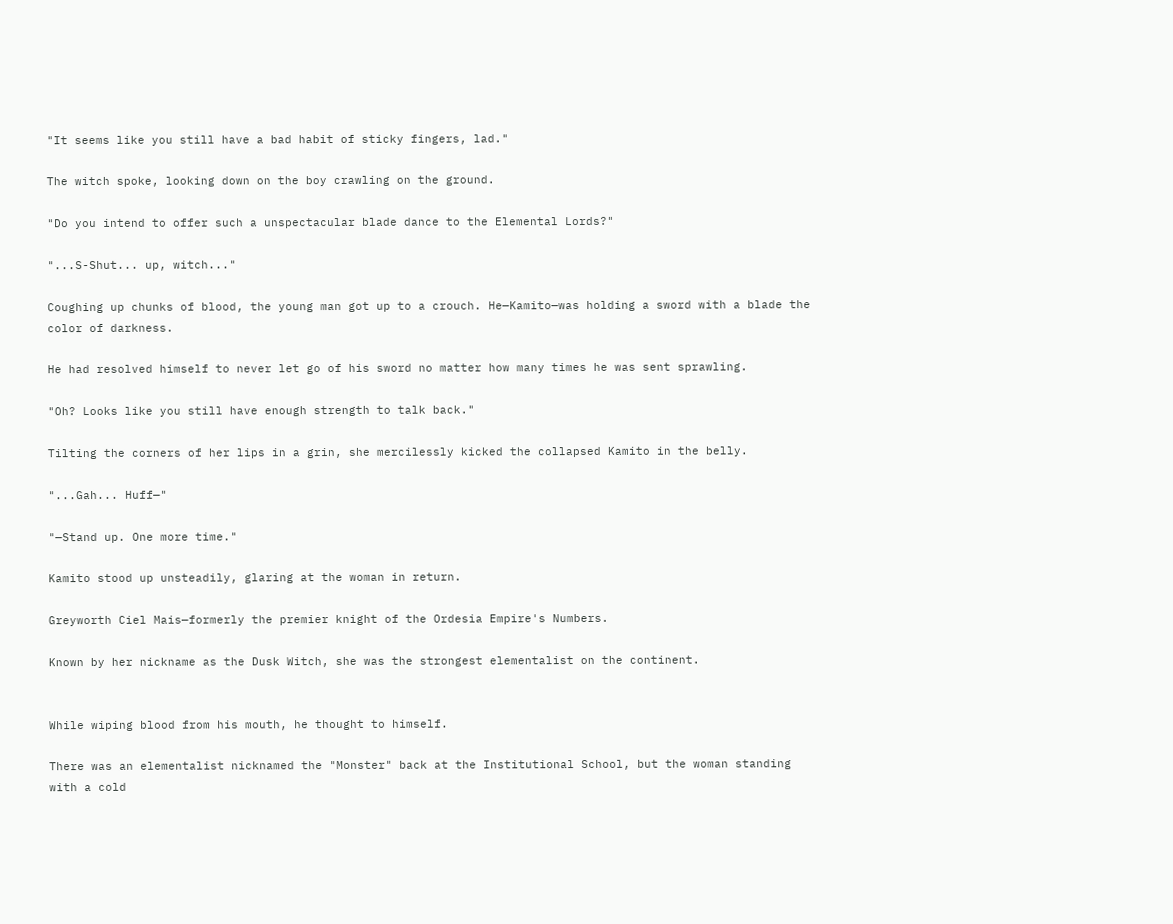"It seems like you still have a bad habit of sticky fingers, lad."

The witch spoke, looking down on the boy crawling on the ground.

"Do you intend to offer such a unspectacular blade dance to the Elemental Lords?"

"...S-Shut... up, witch..."

Coughing up chunks of blood, the young man got up to a crouch. He—Kamito—was holding a sword with a blade the color of darkness.

He had resolved himself to never let go of his sword no matter how many times he was sent sprawling.

"Oh? Looks like you still have enough strength to talk back."

Tilting the corners of her lips in a grin, she mercilessly kicked the collapsed Kamito in the belly.

"...Gah... Huff—"

"—Stand up. One more time."

Kamito stood up unsteadily, glaring at the woman in return.

Greyworth Ciel Mais—formerly the premier knight of the Ordesia Empire's Numbers.

Known by her nickname as the Dusk Witch, she was the strongest elementalist on the continent.


While wiping blood from his mouth, he thought to himself.

There was an elementalist nicknamed the "Monster" back at the Institutional School, but the woman standing with a cold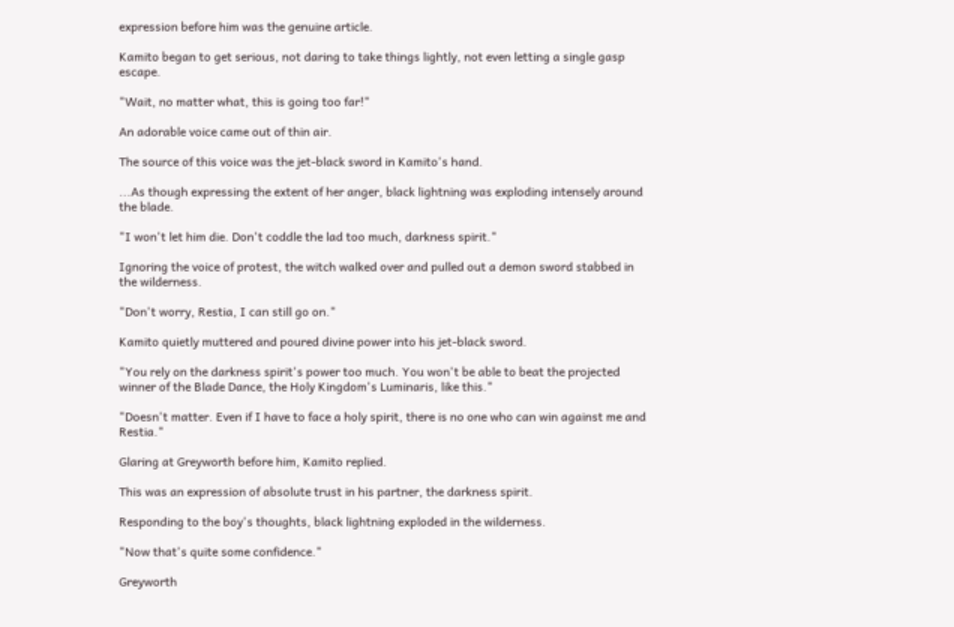expression before him was the genuine article.

Kamito began to get serious, not daring to take things lightly, not even letting a single gasp escape.

"Wait, no matter what, this is going too far!"

An adorable voice came out of thin air.

The source of this voice was the jet-black sword in Kamito's hand.

...As though expressing the extent of her anger, black lightning was exploding intensely around the blade.

"I won't let him die. Don't coddle the lad too much, darkness spirit."

Ignoring the voice of protest, the witch walked over and pulled out a demon sword stabbed in the wilderness.

"Don't worry, Restia, I can still go on."

Kamito quietly muttered and poured divine power into his jet-black sword.

"You rely on the darkness spirit's power too much. You won't be able to beat the projected winner of the Blade Dance, the Holy Kingdom's Luminaris, like this."

"Doesn't matter. Even if I have to face a holy spirit, there is no one who can win against me and Restia."

Glaring at Greyworth before him, Kamito replied.

This was an expression of absolute trust in his partner, the darkness spirit.

Responding to the boy's thoughts, black lightning exploded in the wilderness.

"Now that's quite some confidence."

Greyworth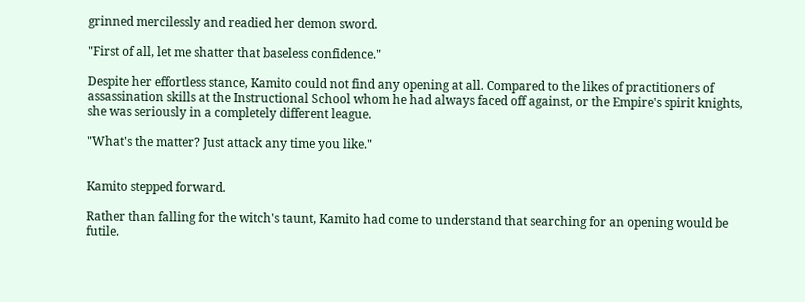grinned mercilessly and readied her demon sword.

"First of all, let me shatter that baseless confidence."

Despite her effortless stance, Kamito could not find any opening at all. Compared to the likes of practitioners of assassination skills at the Instructional School whom he had always faced off against, or the Empire's spirit knights, she was seriously in a completely different league.

"What's the matter? Just attack any time you like."


Kamito stepped forward.

Rather than falling for the witch's taunt, Kamito had come to understand that searching for an opening would be futile.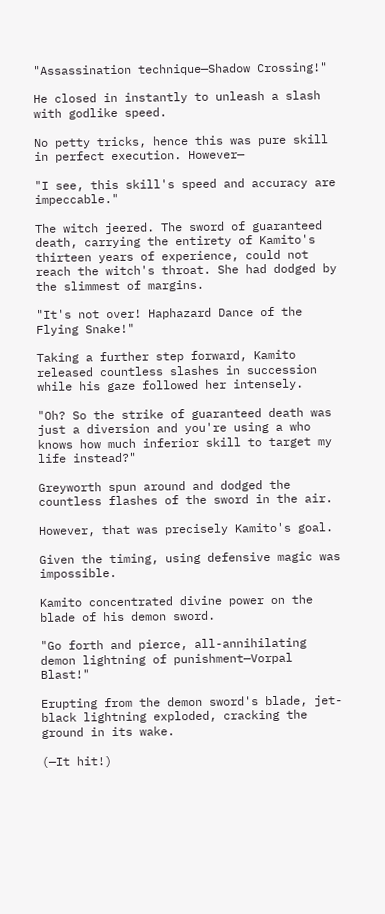"Assassination technique—Shadow Crossing!"

He closed in instantly to unleash a slash with godlike speed.

No petty tricks, hence this was pure skill in perfect execution. However—

"I see, this skill's speed and accuracy are impeccable."

The witch jeered. The sword of guaranteed death, carrying the entirety of Kamito's thirteen years of experience, could not reach the witch's throat. She had dodged by the slimmest of margins.

"It's not over! Haphazard Dance of the Flying Snake!"

Taking a further step forward, Kamito released countless slashes in succession while his gaze followed her intensely.

"Oh? So the strike of guaranteed death was just a diversion and you're using a who knows how much inferior skill to target my life instead?"

Greyworth spun around and dodged the countless flashes of the sword in the air.

However, that was precisely Kamito's goal.

Given the timing, using defensive magic was impossible.

Kamito concentrated divine power on the blade of his demon sword.

"Go forth and pierce, all-annihilating demon lightning of punishment—Vorpal Blast!"

Erupting from the demon sword's blade, jet-black lightning exploded, cracking the ground in its wake.

(—It hit!)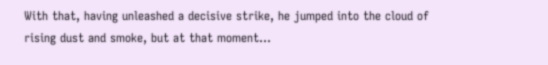With that, having unleashed a decisive strike, he jumped into the cloud of rising dust and smoke, but at that moment...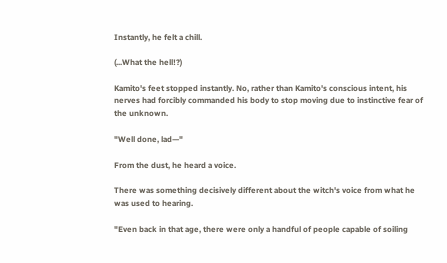Instantly, he felt a chill.

(...What the hell!?)

Kamito's feet stopped instantly. No, rather than Kamito's conscious intent, his nerves had forcibly commanded his body to stop moving due to instinctive fear of the unknown.

"Well done, lad—"

From the dust, he heard a voice.

There was something decisively different about the witch's voice from what he was used to hearing.

"Even back in that age, there were only a handful of people capable of soiling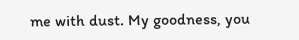me with dust. My goodness, you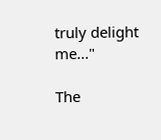truly delight me..."

The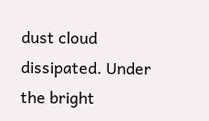dust cloud dissipated. Under the bright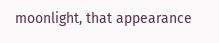moonlight, that appearance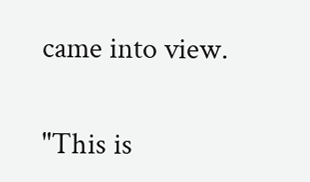came into view.

"This is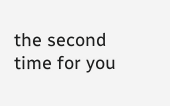the second time for you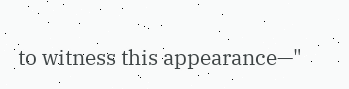to witness this appearance—"